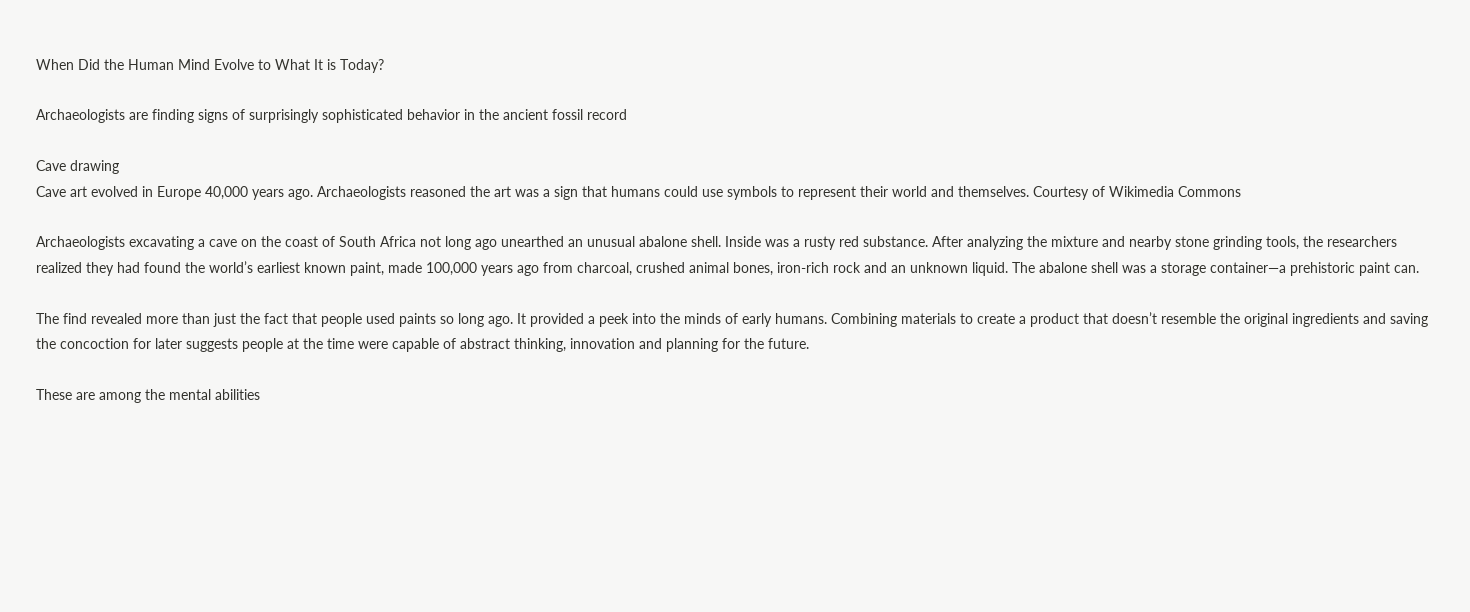When Did the Human Mind Evolve to What It is Today?

Archaeologists are finding signs of surprisingly sophisticated behavior in the ancient fossil record

Cave drawing
Cave art evolved in Europe 40,000 years ago. Archaeologists reasoned the art was a sign that humans could use symbols to represent their world and themselves. Courtesy of Wikimedia Commons

Archaeologists excavating a cave on the coast of South Africa not long ago unearthed an unusual abalone shell. Inside was a rusty red substance. After analyzing the mixture and nearby stone grinding tools, the researchers realized they had found the world’s earliest known paint, made 100,000 years ago from charcoal, crushed animal bones, iron-rich rock and an unknown liquid. The abalone shell was a storage container—a prehistoric paint can.

The find revealed more than just the fact that people used paints so long ago. It provided a peek into the minds of early humans. Combining materials to create a product that doesn’t resemble the original ingredients and saving the concoction for later suggests people at the time were capable of abstract thinking, innovation and planning for the future.

These are among the mental abilities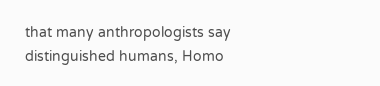that many anthropologists say distinguished humans, Homo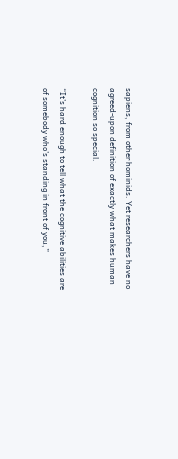sapiens, from other hominids. Yet researchers have no agreed-upon definition of exactly what makes human cognition so special.

“It’s hard enough to tell what the cognitive abilities are of somebody who’s standing in front of you,”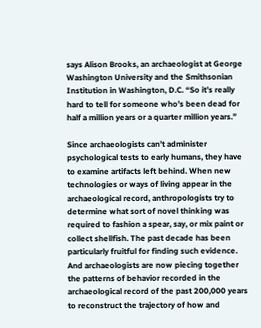says Alison Brooks, an archaeologist at George Washington University and the Smithsonian Institution in Washington, D.C. “So it’s really hard to tell for someone who’s been dead for half a million years or a quarter million years.”

Since archaeologists can’t administer psychological tests to early humans, they have to examine artifacts left behind. When new technologies or ways of living appear in the archaeological record, anthropologists try to determine what sort of novel thinking was required to fashion a spear, say, or mix paint or collect shellfish. The past decade has been particularly fruitful for finding such evidence. And archaeologists are now piecing together the patterns of behavior recorded in the archaeological record of the past 200,000 years to reconstruct the trajectory of how and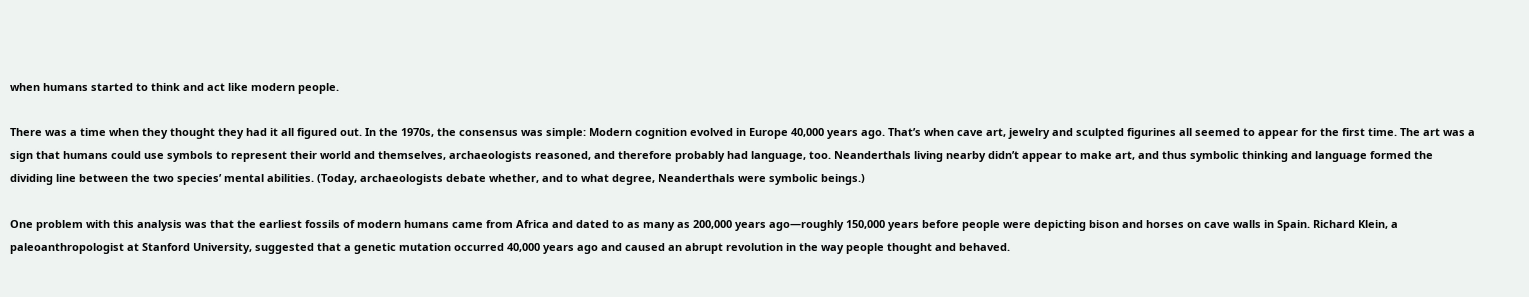when humans started to think and act like modern people.

There was a time when they thought they had it all figured out. In the 1970s, the consensus was simple: Modern cognition evolved in Europe 40,000 years ago. That’s when cave art, jewelry and sculpted figurines all seemed to appear for the first time. The art was a sign that humans could use symbols to represent their world and themselves, archaeologists reasoned, and therefore probably had language, too. Neanderthals living nearby didn’t appear to make art, and thus symbolic thinking and language formed the dividing line between the two species’ mental abilities. (Today, archaeologists debate whether, and to what degree, Neanderthals were symbolic beings.)

One problem with this analysis was that the earliest fossils of modern humans came from Africa and dated to as many as 200,000 years ago—roughly 150,000 years before people were depicting bison and horses on cave walls in Spain. Richard Klein, a paleoanthropologist at Stanford University, suggested that a genetic mutation occurred 40,000 years ago and caused an abrupt revolution in the way people thought and behaved.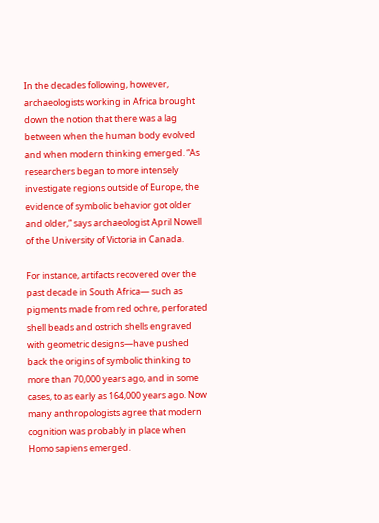In the decades following, however, archaeologists working in Africa brought down the notion that there was a lag between when the human body evolved and when modern thinking emerged. “As researchers began to more intensely investigate regions outside of Europe, the evidence of symbolic behavior got older and older,” says archaeologist April Nowell of the University of Victoria in Canada.

For instance, artifacts recovered over the past decade in South Africa— such as pigments made from red ochre, perforated shell beads and ostrich shells engraved with geometric designs—have pushed back the origins of symbolic thinking to more than 70,000 years ago, and in some cases, to as early as 164,000 years ago. Now many anthropologists agree that modern cognition was probably in place when Homo sapiens emerged.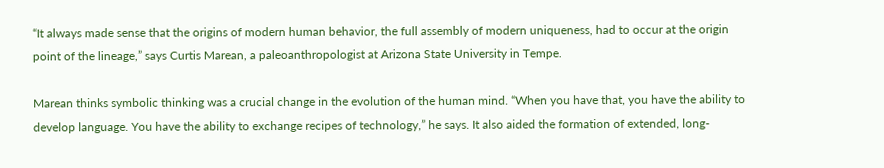“It always made sense that the origins of modern human behavior, the full assembly of modern uniqueness, had to occur at the origin point of the lineage,” says Curtis Marean, a paleoanthropologist at Arizona State University in Tempe.

Marean thinks symbolic thinking was a crucial change in the evolution of the human mind. “When you have that, you have the ability to develop language. You have the ability to exchange recipes of technology,” he says. It also aided the formation of extended, long-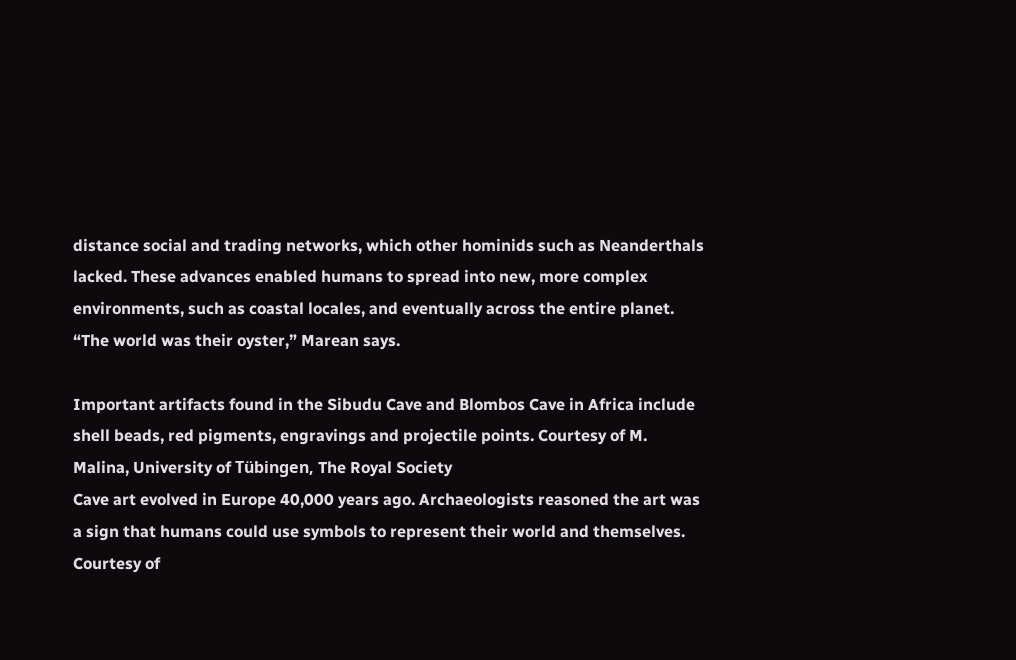distance social and trading networks, which other hominids such as Neanderthals lacked. These advances enabled humans to spread into new, more complex environments, such as coastal locales, and eventually across the entire planet. “The world was their oyster,” Marean says.

Important artifacts found in the Sibudu Cave and Blombos Cave in Africa include shell beads, red pigments, engravings and projectile points. Courtesy of M. Malina, University of Tübingen, The Royal Society
Cave art evolved in Europe 40,000 years ago. Archaeologists reasoned the art was a sign that humans could use symbols to represent their world and themselves. Courtesy of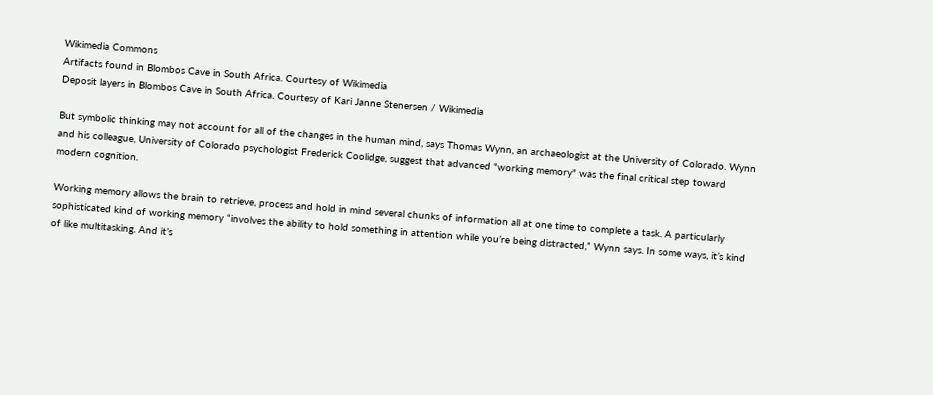Wikimedia Commons
Artifacts found in Blombos Cave in South Africa. Courtesy of Wikimedia
Deposit layers in Blombos Cave in South Africa. Courtesy of Kari Janne Stenersen / Wikimedia

But symbolic thinking may not account for all of the changes in the human mind, says Thomas Wynn, an archaeologist at the University of Colorado. Wynn and his colleague, University of Colorado psychologist Frederick Coolidge, suggest that advanced "working memory" was the final critical step toward modern cognition.

Working memory allows the brain to retrieve, process and hold in mind several chunks of information all at one time to complete a task. A particularly sophisticated kind of working memory “involves the ability to hold something in attention while you’re being distracted,” Wynn says. In some ways, it’s kind of like multitasking. And it’s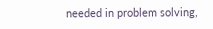needed in problem solving,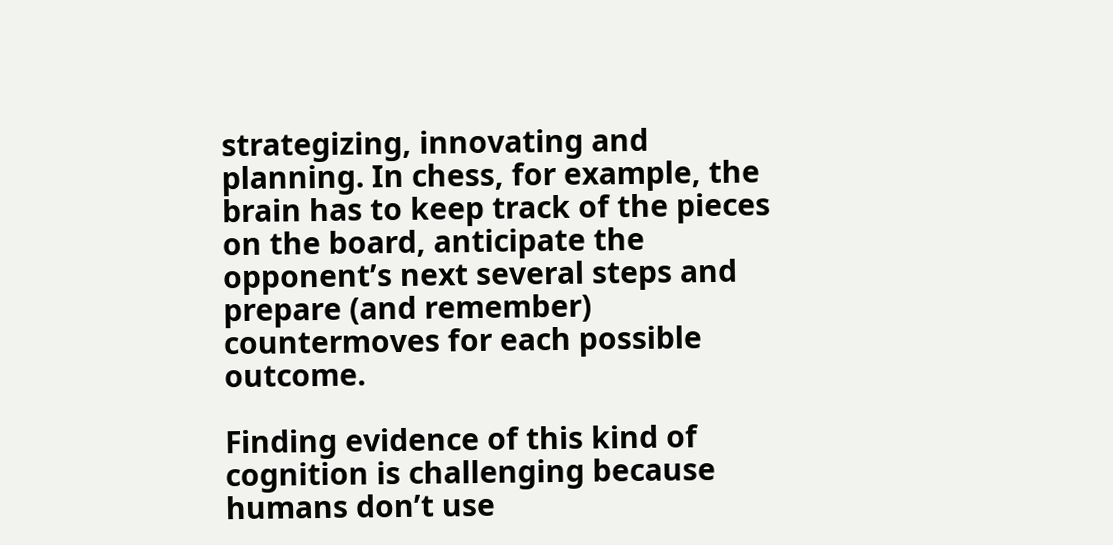strategizing, innovating and planning. In chess, for example, the brain has to keep track of the pieces on the board, anticipate the opponent’s next several steps and prepare (and remember) countermoves for each possible outcome.

Finding evidence of this kind of cognition is challenging because humans don’t use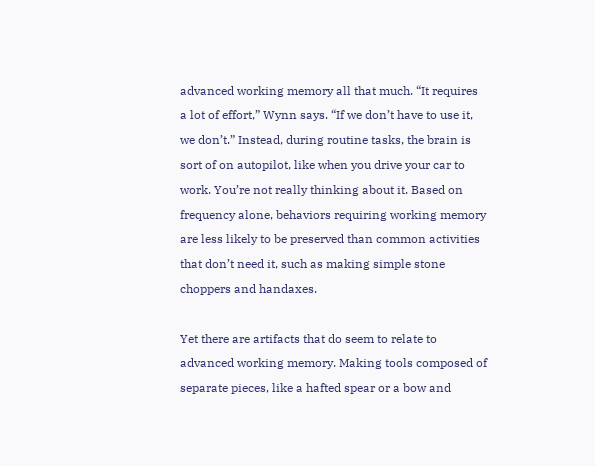advanced working memory all that much. “It requires a lot of effort,” Wynn says. “If we don’t have to use it, we don’t.” Instead, during routine tasks, the brain is sort of on autopilot, like when you drive your car to work. You’re not really thinking about it. Based on frequency alone, behaviors requiring working memory are less likely to be preserved than common activities that don’t need it, such as making simple stone choppers and handaxes.

Yet there are artifacts that do seem to relate to advanced working memory. Making tools composed of separate pieces, like a hafted spear or a bow and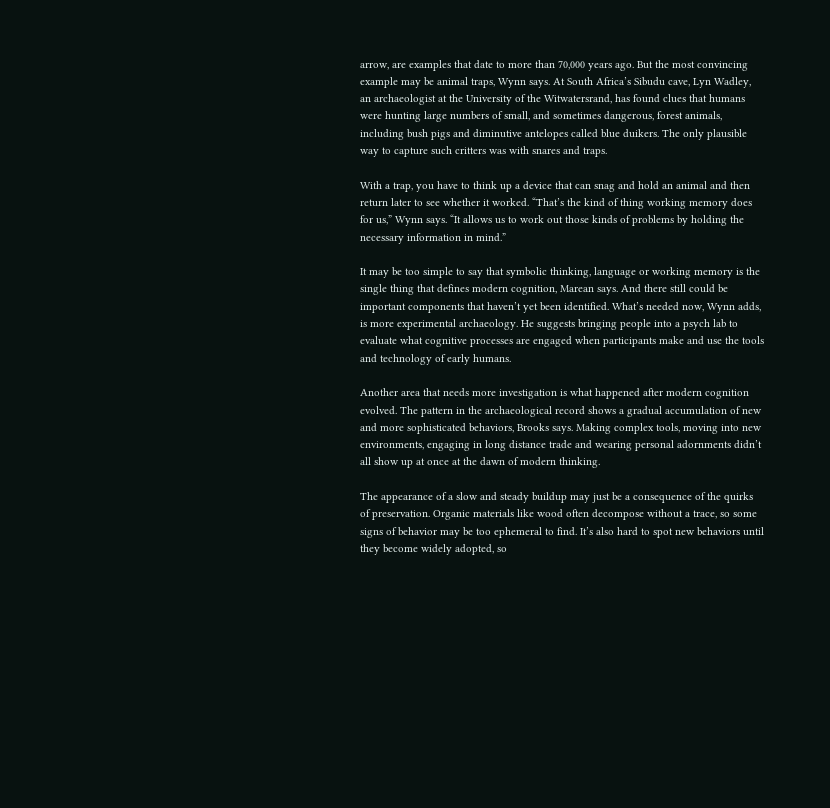arrow, are examples that date to more than 70,000 years ago. But the most convincing example may be animal traps, Wynn says. At South Africa’s Sibudu cave, Lyn Wadley, an archaeologist at the University of the Witwatersrand, has found clues that humans were hunting large numbers of small, and sometimes dangerous, forest animals, including bush pigs and diminutive antelopes called blue duikers. The only plausible way to capture such critters was with snares and traps.

With a trap, you have to think up a device that can snag and hold an animal and then return later to see whether it worked. “That’s the kind of thing working memory does for us,” Wynn says. “It allows us to work out those kinds of problems by holding the necessary information in mind.”

It may be too simple to say that symbolic thinking, language or working memory is the single thing that defines modern cognition, Marean says. And there still could be important components that haven’t yet been identified. What’s needed now, Wynn adds, is more experimental archaeology. He suggests bringing people into a psych lab to evaluate what cognitive processes are engaged when participants make and use the tools and technology of early humans.

Another area that needs more investigation is what happened after modern cognition evolved. The pattern in the archaeological record shows a gradual accumulation of new and more sophisticated behaviors, Brooks says. Making complex tools, moving into new environments, engaging in long distance trade and wearing personal adornments didn’t all show up at once at the dawn of modern thinking.

The appearance of a slow and steady buildup may just be a consequence of the quirks of preservation. Organic materials like wood often decompose without a trace, so some signs of behavior may be too ephemeral to find. It’s also hard to spot new behaviors until they become widely adopted, so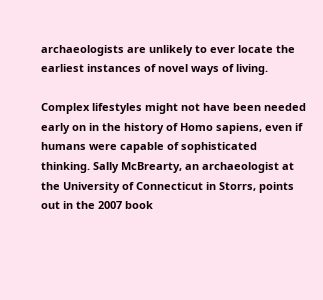archaeologists are unlikely to ever locate the earliest instances of novel ways of living.

Complex lifestyles might not have been needed early on in the history of Homo sapiens, even if humans were capable of sophisticated thinking. Sally McBrearty, an archaeologist at the University of Connecticut in Storrs, points out in the 2007 book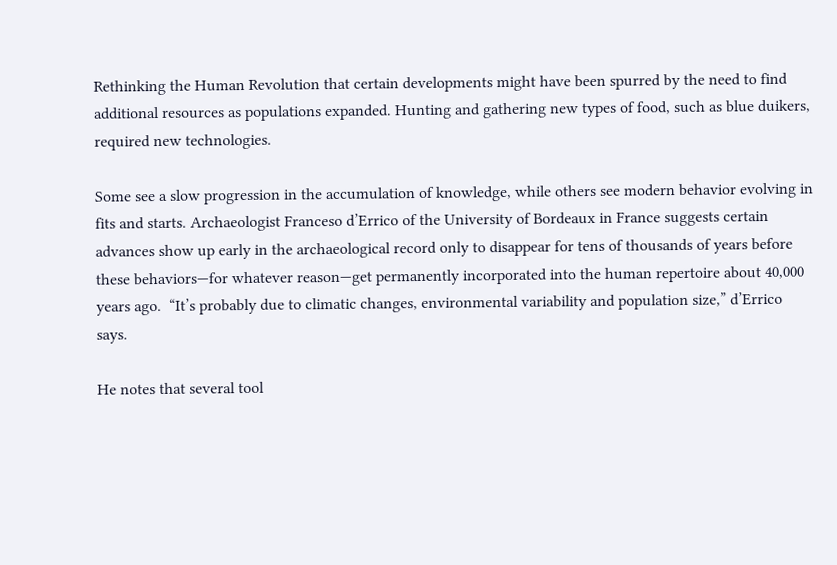Rethinking the Human Revolution that certain developments might have been spurred by the need to find additional resources as populations expanded. Hunting and gathering new types of food, such as blue duikers, required new technologies.

Some see a slow progression in the accumulation of knowledge, while others see modern behavior evolving in fits and starts. Archaeologist Franceso d’Errico of the University of Bordeaux in France suggests certain advances show up early in the archaeological record only to disappear for tens of thousands of years before these behaviors—for whatever reason—get permanently incorporated into the human repertoire about 40,000 years ago.  “It’s probably due to climatic changes, environmental variability and population size,” d’Errico says.

He notes that several tool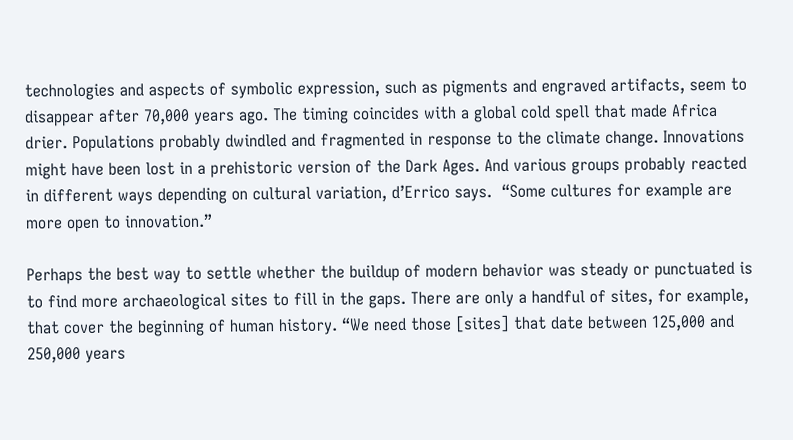technologies and aspects of symbolic expression, such as pigments and engraved artifacts, seem to disappear after 70,000 years ago. The timing coincides with a global cold spell that made Africa drier. Populations probably dwindled and fragmented in response to the climate change. Innovations might have been lost in a prehistoric version of the Dark Ages. And various groups probably reacted in different ways depending on cultural variation, d’Errico says.  “Some cultures for example are more open to innovation.”

Perhaps the best way to settle whether the buildup of modern behavior was steady or punctuated is to find more archaeological sites to fill in the gaps. There are only a handful of sites, for example, that cover the beginning of human history. “We need those [sites] that date between 125,000 and 250,000 years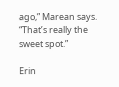ago,” Marean says. “That’s really the sweet spot.”

Erin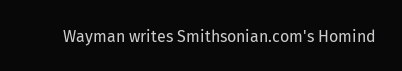Wayman writes Smithsonian.com's Homind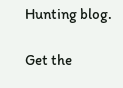Hunting blog.

Get the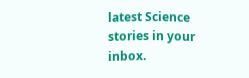latest Science stories in your inbox.